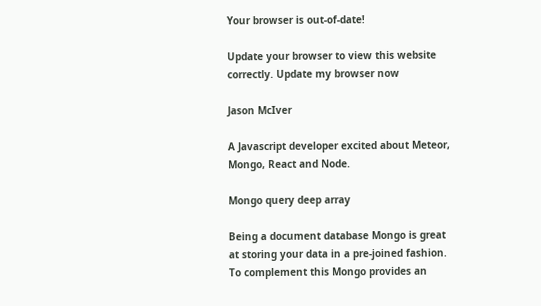Your browser is out-of-date!

Update your browser to view this website correctly. Update my browser now

Jason McIver

A Javascript developer excited about Meteor, Mongo, React and Node.

Mongo query deep array

Being a document database Mongo is great at storing your data in a pre-joined fashion. To complement this Mongo provides an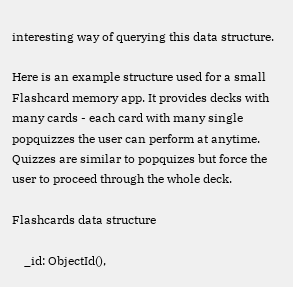interesting way of querying this data structure.

Here is an example structure used for a small Flashcard memory app. It provides decks with many cards - each card with many single popquizzes the user can perform at anytime.
Quizzes are similar to popquizes but force the user to proceed through the whole deck.

Flashcards data structure

    _id: ObjectId(),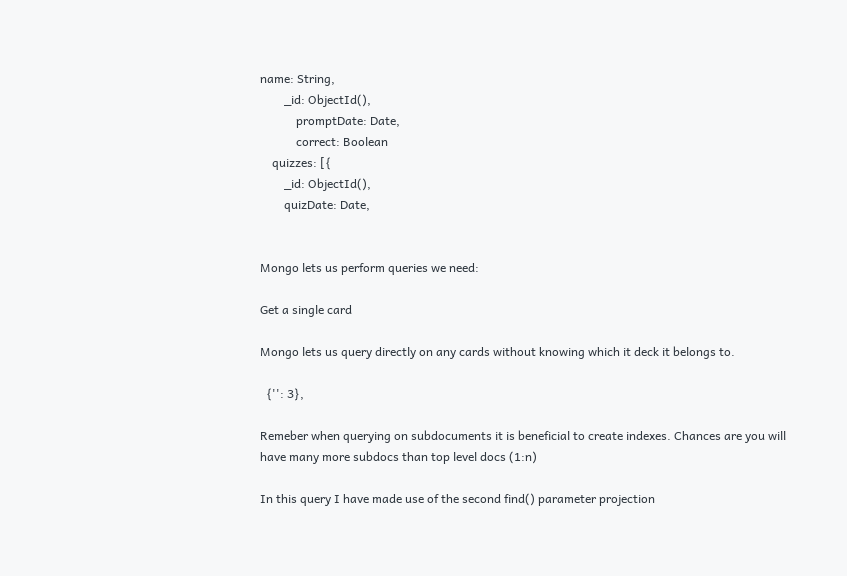name: String,
        _id: ObjectId(),
            promptDate: Date,
            correct: Boolean
    quizzes: [{
        _id: ObjectId(),
        quizDate: Date,


Mongo lets us perform queries we need:

Get a single card

Mongo lets us query directly on any cards without knowing which it deck it belongs to.

  {'': 3},

Remeber when querying on subdocuments it is beneficial to create indexes. Chances are you will have many more subdocs than top level docs (1:n)

In this query I have made use of the second find() parameter projection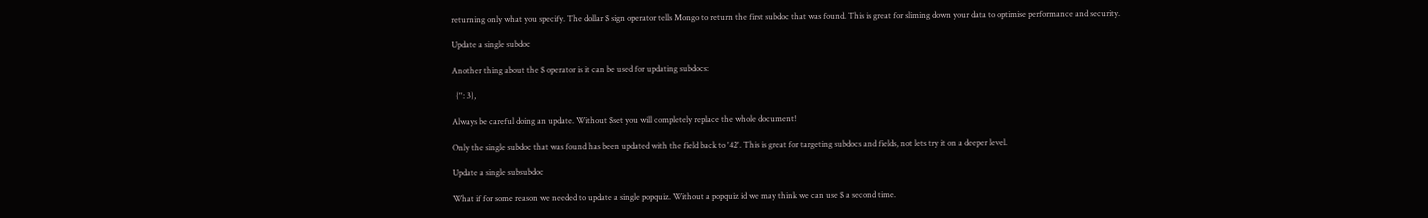returning only what you specify. The dollar $ sign operator tells Mongo to return the first subdoc that was found. This is great for sliming down your data to optimise performance and security.

Update a single subdoc

Another thing about the $ operator is it can be used for updating subdocs:

  {'': 3},

Always be careful doing an update. Without $set you will completely replace the whole document!

Only the single subdoc that was found has been updated with the field back to '42'. This is great for targeting subdocs and fields, not lets try it on a deeper level.

Update a single subsubdoc

What if for some reason we needed to update a single popquiz. Without a popquiz id we may think we can use $ a second time.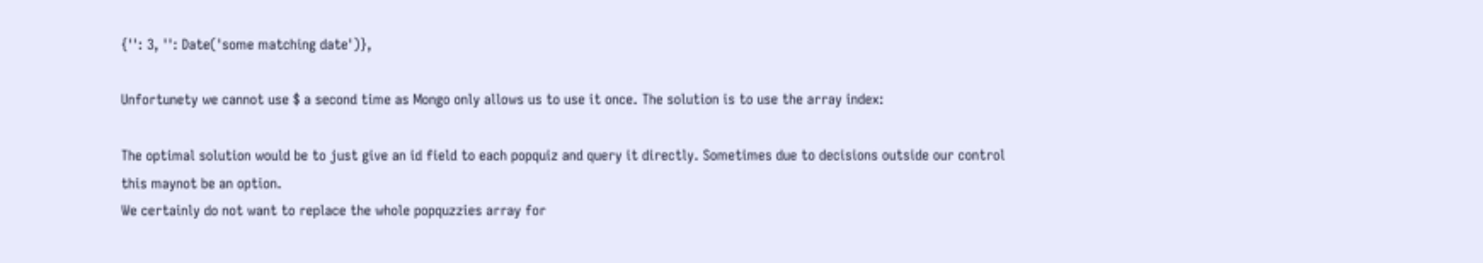{'': 3, '': Date('some matching date')},

Unfortunety we cannot use $ a second time as Mongo only allows us to use it once. The solution is to use the array index:

The optimal solution would be to just give an id field to each popquiz and query it directly. Sometimes due to decisions outside our control this maynot be an option.
We certainly do not want to replace the whole popquzzies array for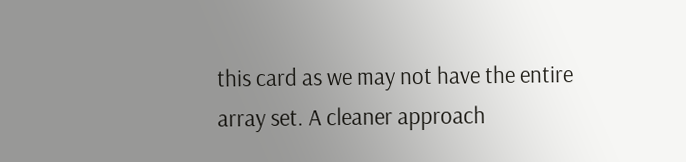this card as we may not have the entire array set. A cleaner approach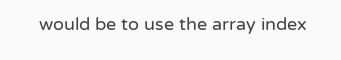would be to use the array index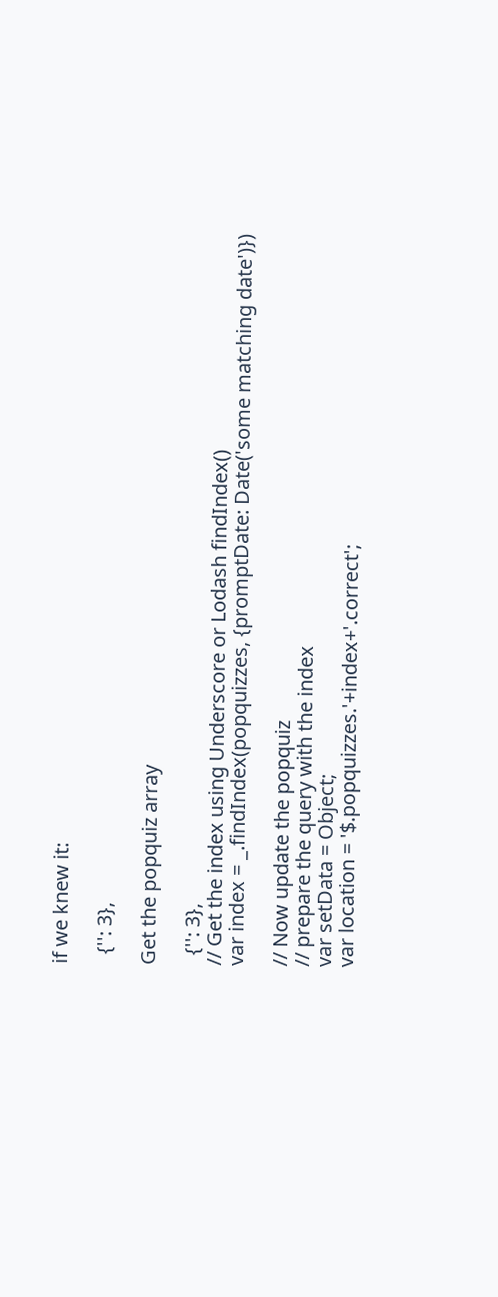if we knew it:

  {'': 3},

Get the popquiz array

  {'': 3},
// Get the index using Underscore or Lodash findIndex()
var index = _.findIndex(popquizzes, {promptDate: Date('some matching date')})

// Now update the popquiz
// prepare the query with the index
var setData = Object;
var location = '$.popquizzes.'+index+'.correct';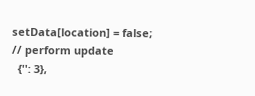setData[location] = false;
// perform update
  {'': 3},